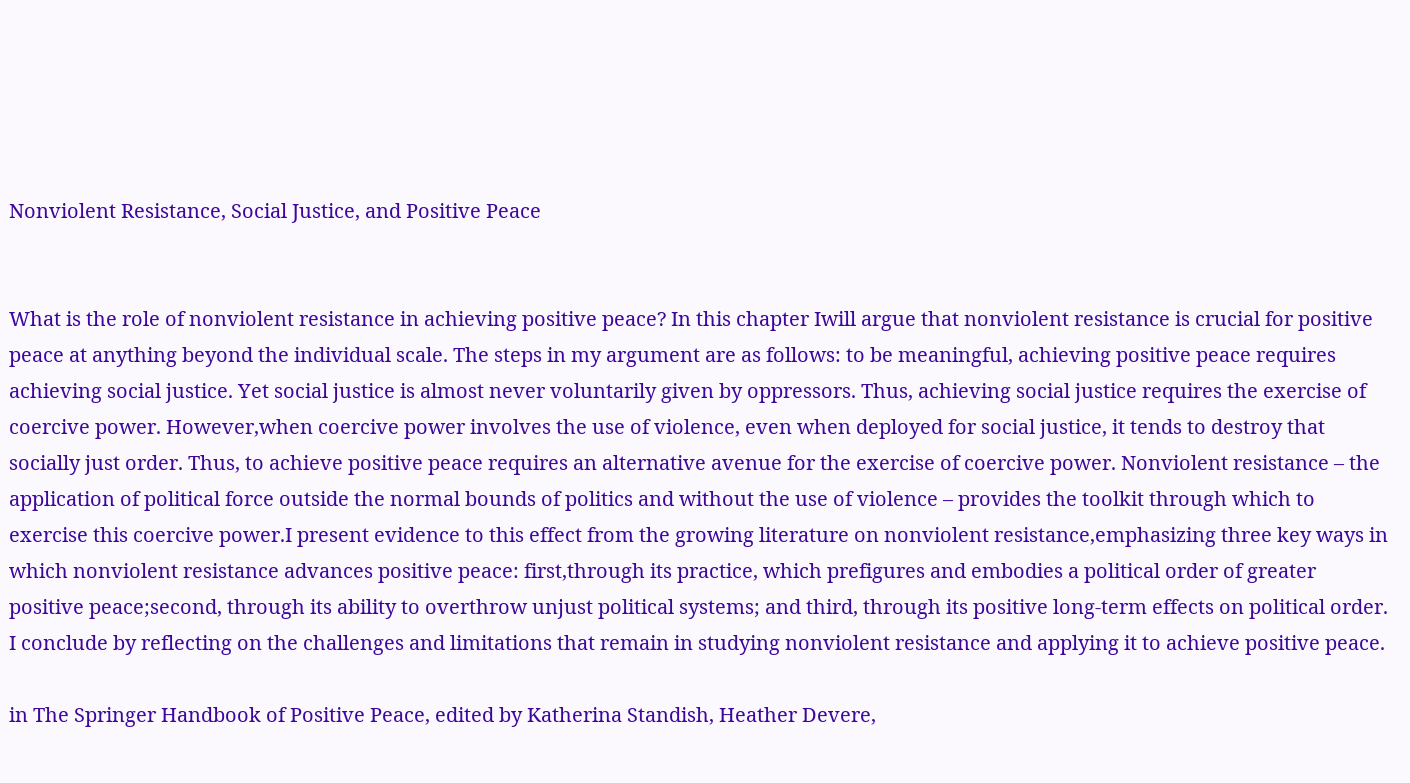Nonviolent Resistance, Social Justice, and Positive Peace


What is the role of nonviolent resistance in achieving positive peace? In this chapter Iwill argue that nonviolent resistance is crucial for positive peace at anything beyond the individual scale. The steps in my argument are as follows: to be meaningful, achieving positive peace requires achieving social justice. Yet social justice is almost never voluntarily given by oppressors. Thus, achieving social justice requires the exercise of coercive power. However,when coercive power involves the use of violence, even when deployed for social justice, it tends to destroy that socially just order. Thus, to achieve positive peace requires an alternative avenue for the exercise of coercive power. Nonviolent resistance – the application of political force outside the normal bounds of politics and without the use of violence – provides the toolkit through which to exercise this coercive power.I present evidence to this effect from the growing literature on nonviolent resistance,emphasizing three key ways in which nonviolent resistance advances positive peace: first,through its practice, which prefigures and embodies a political order of greater positive peace;second, through its ability to overthrow unjust political systems; and third, through its positive long-term effects on political order. I conclude by reflecting on the challenges and limitations that remain in studying nonviolent resistance and applying it to achieve positive peace.

in The Springer Handbook of Positive Peace, edited by Katherina Standish, Heather Devere,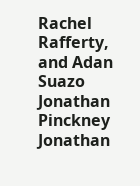Rachel Rafferty, and Adan Suazo
Jonathan Pinckney
Jonathan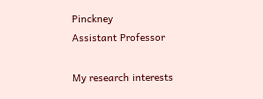Pinckney
Assistant Professor

My research interests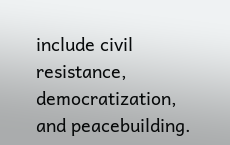include civil resistance, democratization, and peacebuilding.